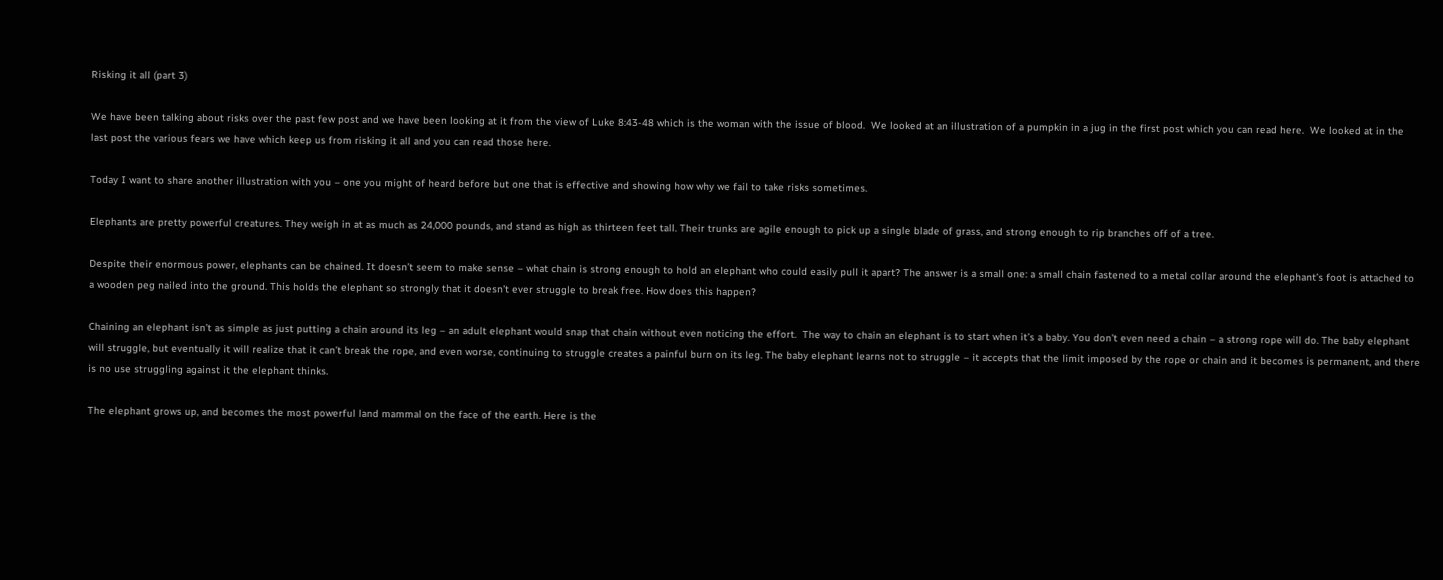Risking it all (part 3)

We have been talking about risks over the past few post and we have been looking at it from the view of Luke 8:43-48 which is the woman with the issue of blood.  We looked at an illustration of a pumpkin in a jug in the first post which you can read here.  We looked at in the last post the various fears we have which keep us from risking it all and you can read those here.

Today I want to share another illustration with you – one you might of heard before but one that is effective and showing how why we fail to take risks sometimes.

Elephants are pretty powerful creatures. They weigh in at as much as 24,000 pounds, and stand as high as thirteen feet tall. Their trunks are agile enough to pick up a single blade of grass, and strong enough to rip branches off of a tree.

Despite their enormous power, elephants can be chained. It doesn’t seem to make sense – what chain is strong enough to hold an elephant who could easily pull it apart? The answer is a small one: a small chain fastened to a metal collar around the elephant’s foot is attached to a wooden peg nailed into the ground. This holds the elephant so strongly that it doesn’t ever struggle to break free. How does this happen?

Chaining an elephant isn’t as simple as just putting a chain around its leg – an adult elephant would snap that chain without even noticing the effort.  The way to chain an elephant is to start when it’s a baby. You don’t even need a chain – a strong rope will do. The baby elephant will struggle, but eventually it will realize that it can’t break the rope, and even worse, continuing to struggle creates a painful burn on its leg. The baby elephant learns not to struggle – it accepts that the limit imposed by the rope or chain and it becomes is permanent, and there is no use struggling against it the elephant thinks.

The elephant grows up, and becomes the most powerful land mammal on the face of the earth. Here is the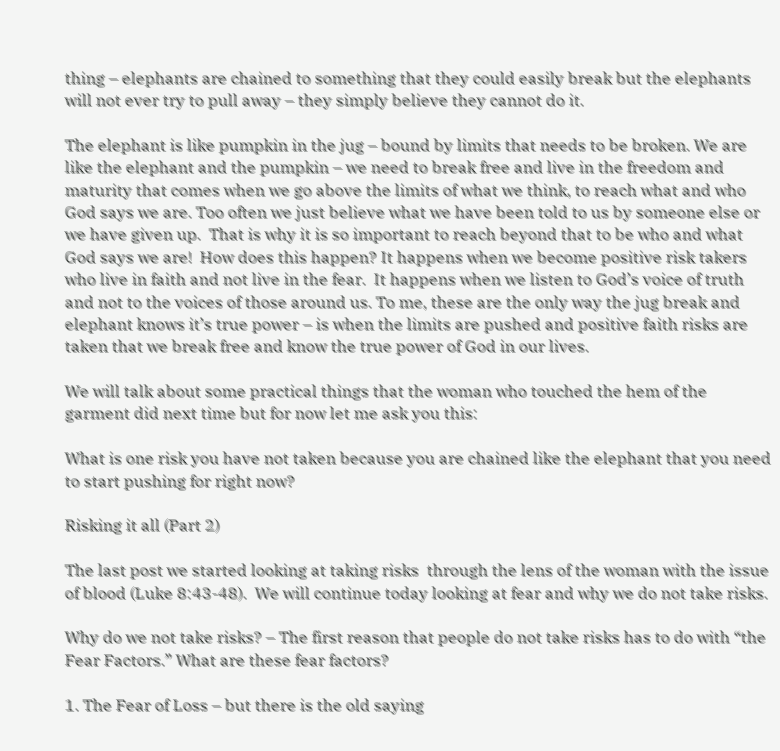thing – elephants are chained to something that they could easily break but the elephants will not ever try to pull away – they simply believe they cannot do it.

The elephant is like pumpkin in the jug – bound by limits that needs to be broken. We are like the elephant and the pumpkin – we need to break free and live in the freedom and maturity that comes when we go above the limits of what we think, to reach what and who God says we are. Too often we just believe what we have been told to us by someone else or we have given up.  That is why it is so important to reach beyond that to be who and what God says we are!  How does this happen? It happens when we become positive risk takers who live in faith and not live in the fear.  It happens when we listen to God’s voice of truth  and not to the voices of those around us. To me, these are the only way the jug break and elephant knows it’s true power – is when the limits are pushed and positive faith risks are taken that we break free and know the true power of God in our lives.

We will talk about some practical things that the woman who touched the hem of the garment did next time but for now let me ask you this:

What is one risk you have not taken because you are chained like the elephant that you need to start pushing for right now?

Risking it all (Part 2)

The last post we started looking at taking risks  through the lens of the woman with the issue of blood (Luke 8:43-48).  We will continue today looking at fear and why we do not take risks.

Why do we not take risks? – The first reason that people do not take risks has to do with “the Fear Factors.” What are these fear factors?

1. The Fear of Loss – but there is the old saying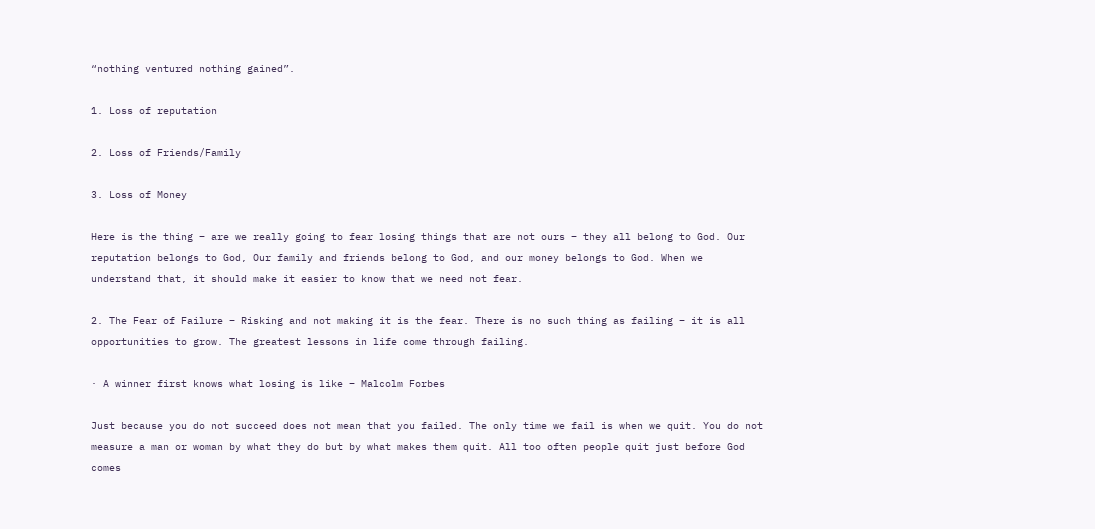“nothing ventured nothing gained”.

1. Loss of reputation

2. Loss of Friends/Family

3. Loss of Money

Here is the thing – are we really going to fear losing things that are not ours – they all belong to God. Our reputation belongs to God, Our family and friends belong to God, and our money belongs to God. When we understand that, it should make it easier to know that we need not fear.

2. The Fear of Failure – Risking and not making it is the fear. There is no such thing as failing – it is all opportunities to grow. The greatest lessons in life come through failing.

· A winner first knows what losing is like – Malcolm Forbes

Just because you do not succeed does not mean that you failed. The only time we fail is when we quit. You do not measure a man or woman by what they do but by what makes them quit. All too often people quit just before God comes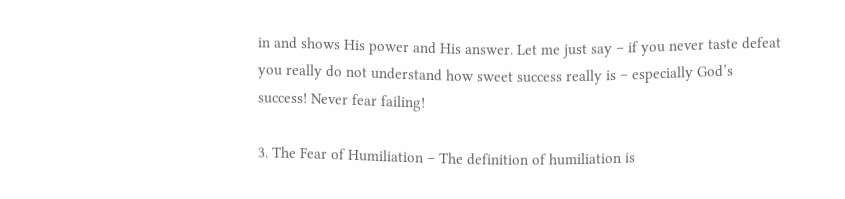in and shows His power and His answer. Let me just say – if you never taste defeat you really do not understand how sweet success really is – especially God’s success! Never fear failing!

3. The Fear of Humiliation – The definition of humiliation is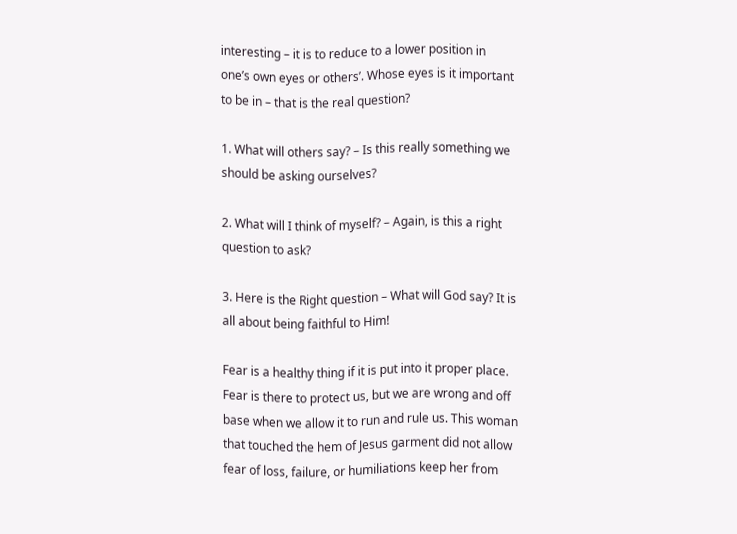interesting – it is to reduce to a lower position in one’s own eyes or others’. Whose eyes is it important to be in – that is the real question?

1. What will others say? – Is this really something we should be asking ourselves?

2. What will I think of myself? – Again, is this a right question to ask?

3. Here is the Right question – What will God say? It is all about being faithful to Him!

Fear is a healthy thing if it is put into it proper place. Fear is there to protect us, but we are wrong and off base when we allow it to run and rule us. This woman that touched the hem of Jesus garment did not allow fear of loss, failure, or humiliations keep her from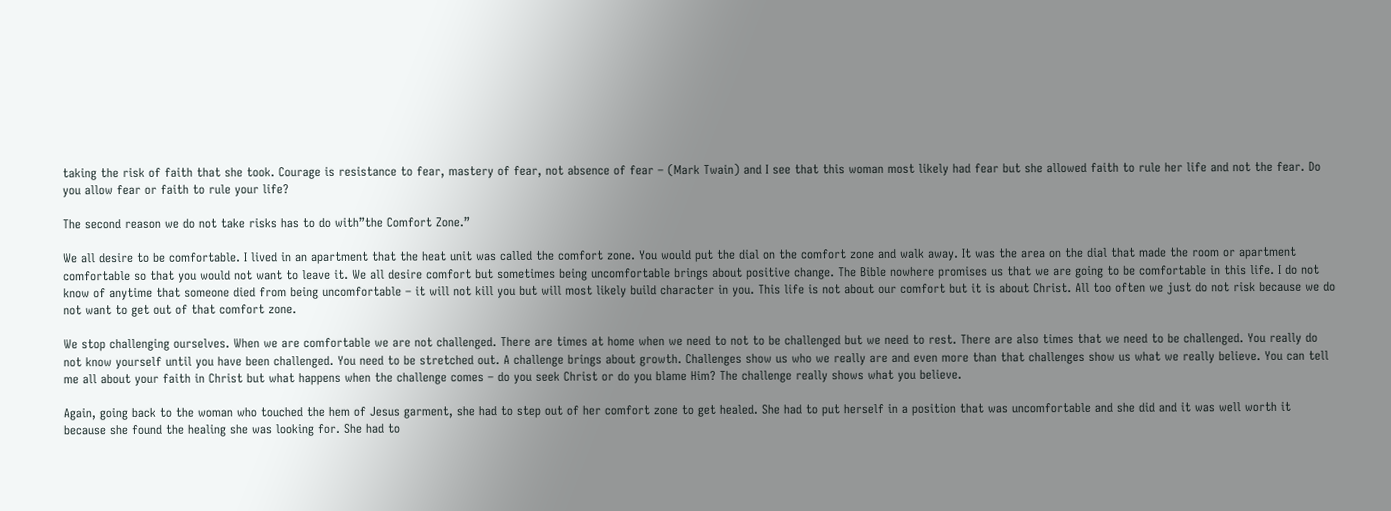taking the risk of faith that she took. Courage is resistance to fear, mastery of fear, not absence of fear – (Mark Twain) and I see that this woman most likely had fear but she allowed faith to rule her life and not the fear. Do you allow fear or faith to rule your life?

The second reason we do not take risks has to do with”the Comfort Zone.”

We all desire to be comfortable. I lived in an apartment that the heat unit was called the comfort zone. You would put the dial on the comfort zone and walk away. It was the area on the dial that made the room or apartment comfortable so that you would not want to leave it. We all desire comfort but sometimes being uncomfortable brings about positive change. The Bible nowhere promises us that we are going to be comfortable in this life. I do not know of anytime that someone died from being uncomfortable – it will not kill you but will most likely build character in you. This life is not about our comfort but it is about Christ. All too often we just do not risk because we do not want to get out of that comfort zone.

We stop challenging ourselves. When we are comfortable we are not challenged. There are times at home when we need to not to be challenged but we need to rest. There are also times that we need to be challenged. You really do not know yourself until you have been challenged. You need to be stretched out. A challenge brings about growth. Challenges show us who we really are and even more than that challenges show us what we really believe. You can tell me all about your faith in Christ but what happens when the challenge comes – do you seek Christ or do you blame Him? The challenge really shows what you believe.

Again, going back to the woman who touched the hem of Jesus garment, she had to step out of her comfort zone to get healed. She had to put herself in a position that was uncomfortable and she did and it was well worth it because she found the healing she was looking for. She had to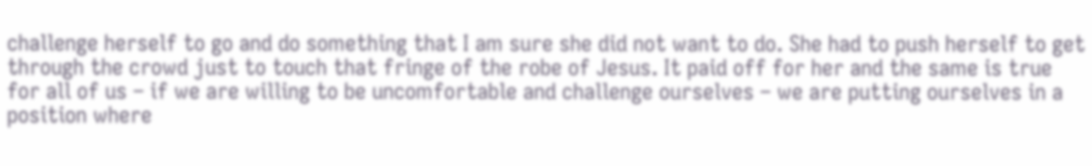challenge herself to go and do something that I am sure she did not want to do. She had to push herself to get through the crowd just to touch that fringe of the robe of Jesus. It paid off for her and the same is true for all of us – if we are willing to be uncomfortable and challenge ourselves – we are putting ourselves in a position where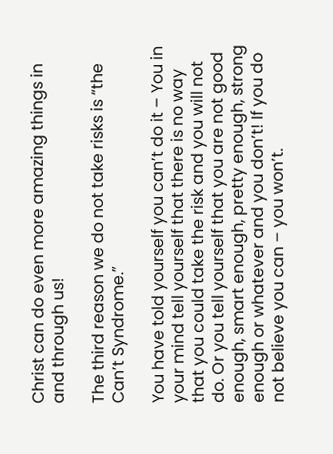Christ can do even more amazing things in and through us!

The third reason we do not take risks is “the Can’t Syndrome.”

You have told yourself you can’t do it – You in your mind tell yourself that there is no way that you could take the risk and you will not do. Or you tell yourself that you are not good enough, smart enough, pretty enough, strong enough or whatever and you don’t! If you do not believe you can – you won’t.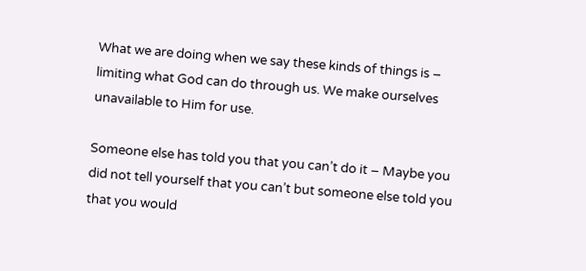What we are doing when we say these kinds of things is – limiting what God can do through us. We make ourselves unavailable to Him for use.

Someone else has told you that you can’t do it – Maybe you did not tell yourself that you can’t but someone else told you that you would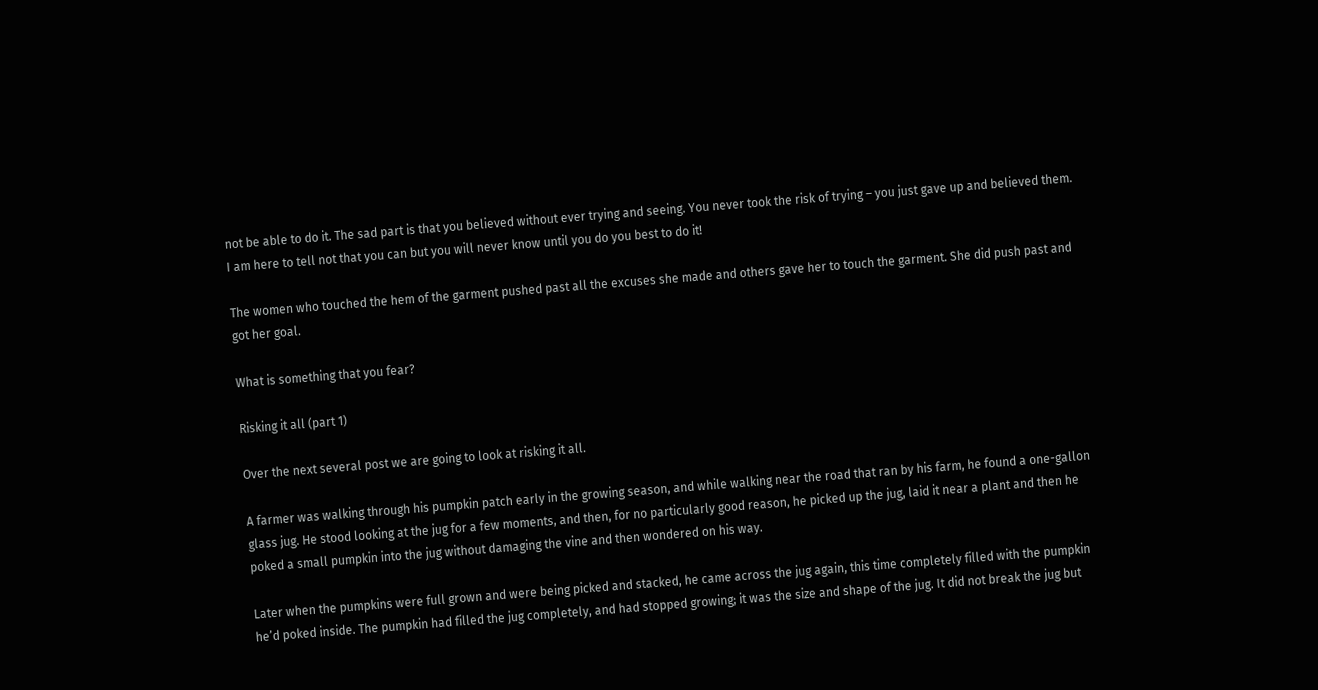not be able to do it. The sad part is that you believed without ever trying and seeing. You never took the risk of trying – you just gave up and believed them. I am here to tell not that you can but you will never know until you do you best to do it!

The women who touched the hem of the garment pushed past all the excuses she made and others gave her to touch the garment. She did push past and got her goal.

What is something that you fear?

Risking it all (part 1)

Over the next several post we are going to look at risking it all.

A farmer was walking through his pumpkin patch early in the growing season, and while walking near the road that ran by his farm, he found a one-gallon glass jug. He stood looking at the jug for a few moments, and then, for no particularly good reason, he picked up the jug, laid it near a plant and then he poked a small pumpkin into the jug without damaging the vine and then wondered on his way.

Later when the pumpkins were full grown and were being picked and stacked, he came across the jug again, this time completely filled with the pumpkin he’d poked inside. The pumpkin had filled the jug completely, and had stopped growing; it was the size and shape of the jug. It did not break the jug but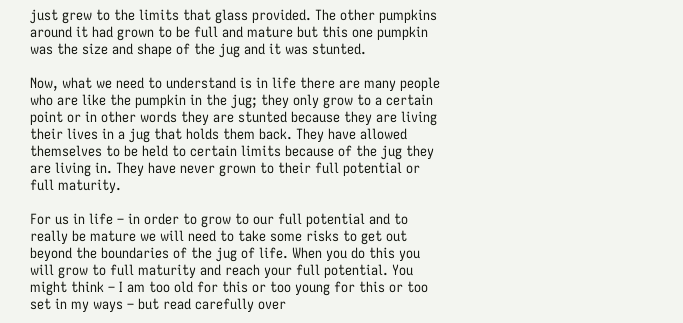just grew to the limits that glass provided. The other pumpkins around it had grown to be full and mature but this one pumpkin was the size and shape of the jug and it was stunted.

Now, what we need to understand is in life there are many people who are like the pumpkin in the jug; they only grow to a certain point or in other words they are stunted because they are living their lives in a jug that holds them back. They have allowed themselves to be held to certain limits because of the jug they are living in. They have never grown to their full potential or full maturity.

For us in life – in order to grow to our full potential and to really be mature we will need to take some risks to get out beyond the boundaries of the jug of life. When you do this you will grow to full maturity and reach your full potential. You might think – I am too old for this or too young for this or too set in my ways – but read carefully over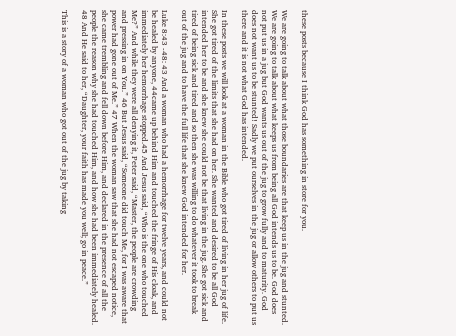these posts because I think God has something in store for you.

We are going to talk about what those boundaries are that keep us in the jug and stunted. We are going to talk about what keeps us from being all God intends us to be. God does not put us in a jug but God wants us out of the jug to grow fully and to maturity. God does not want us to be stunted! Sadly we put ourselves in the jug or allow others to put us there and it is not what God has intended.

In these posts we will look at a woman in the Bible who got tired of living in her jug of life. She got tired of the limits that she had on her. She wanted and desired to be all God intended her to be and she knew she could not be that living in the jug. She got sick and tired of being sick and tired and so then she was willing to do whatever it took to break out of the jug and to have the full life that she knew God intended for her.

Luke 8:43 -48: 43 And a woman who had a hemorrhage for twelve years, and could not be healed by anyone, 44came up behind Him and touched the fringe of His cloak, and immediately her hemorrhage stopped.45 And Jesus said, “Who is the one who touched Me?” And while they were all denying it, Peter said, “Master, the people are crowding and pressing in on You.” 46 But Jesus said, “Someone did touch Me, for I was aware that power had gone out of Me.” 47 When the woman saw that she had not escaped notice, she came trembling and fell down before Him, and declared in the presence of all the people the reason why she had touched Him, and how she had been immediately healed. 48 And He said to her, “Daughter, your faith has made you well; go in peace.”

This is a story of a woman who got out of the jug by taking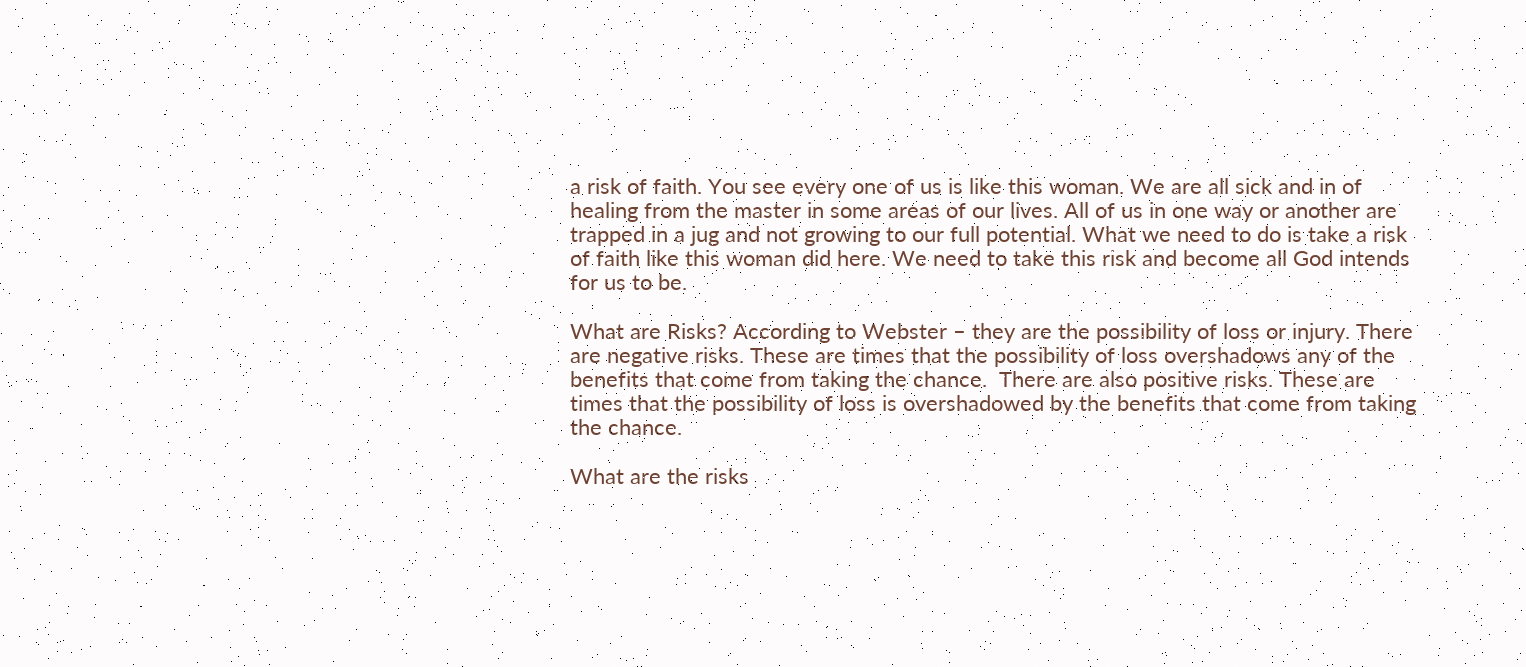a risk of faith. You see every one of us is like this woman. We are all sick and in of healing from the master in some areas of our lives. All of us in one way or another are trapped in a jug and not growing to our full potential. What we need to do is take a risk of faith like this woman did here. We need to take this risk and become all God intends for us to be.

What are Risks? According to Webster – they are the possibility of loss or injury. There are negative risks. These are times that the possibility of loss overshadows any of the benefits that come from taking the chance.  There are also positive risks. These are times that the possibility of loss is overshadowed by the benefits that come from taking the chance.

What are the risks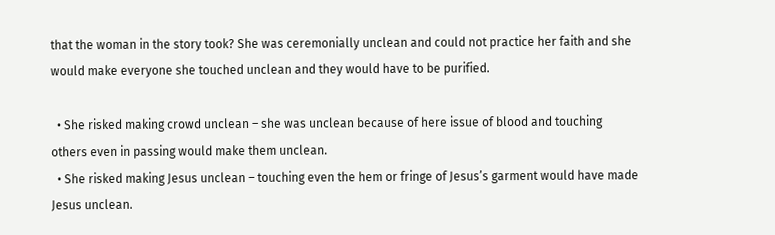that the woman in the story took? She was ceremonially unclean and could not practice her faith and she would make everyone she touched unclean and they would have to be purified.

  • She risked making crowd unclean – she was unclean because of here issue of blood and touching others even in passing would make them unclean.
  • She risked making Jesus unclean – touching even the hem or fringe of Jesus’s garment would have made Jesus unclean.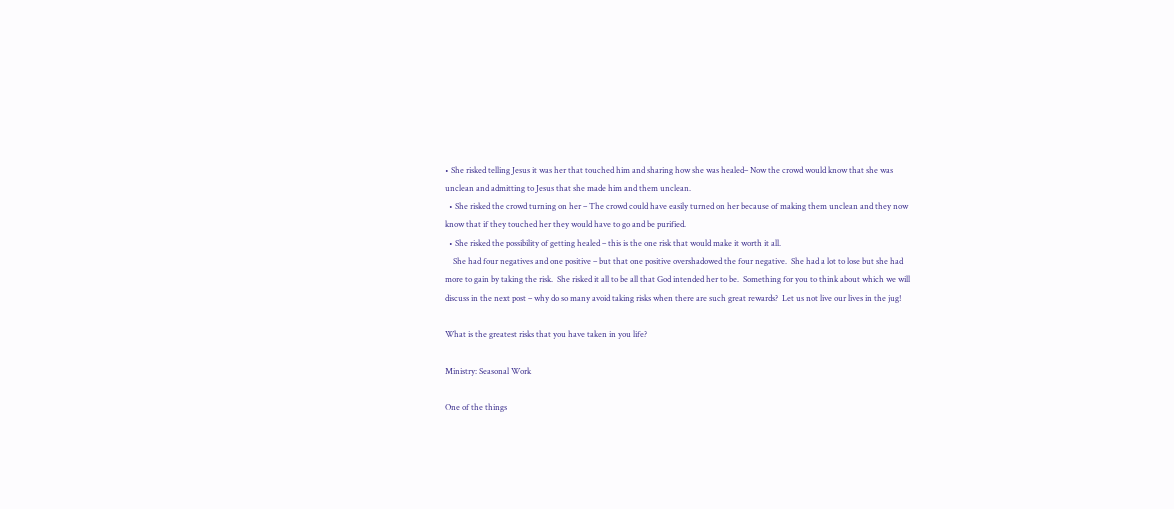• She risked telling Jesus it was her that touched him and sharing how she was healed– Now the crowd would know that she was unclean and admitting to Jesus that she made him and them unclean.
  • She risked the crowd turning on her – The crowd could have easily turned on her because of making them unclean and they now know that if they touched her they would have to go and be purified.
  • She risked the possibility of getting healed – this is the one risk that would make it worth it all.
    She had four negatives and one positive – but that one positive overshadowed the four negative.  She had a lot to lose but she had more to gain by taking the risk.  She risked it all to be all that God intended her to be.  Something for you to think about which we will discuss in the next post – why do so many avoid taking risks when there are such great rewards?  Let us not live our lives in the jug!

What is the greatest risks that you have taken in you life?

Ministry: Seasonal Work

One of the things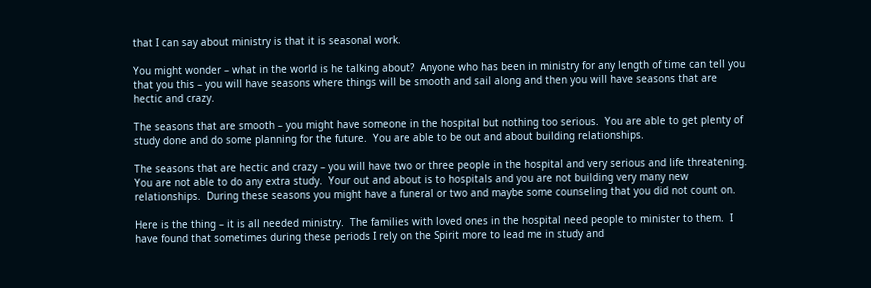that I can say about ministry is that it is seasonal work.

You might wonder – what in the world is he talking about?  Anyone who has been in ministry for any length of time can tell you that you this – you will have seasons where things will be smooth and sail along and then you will have seasons that are hectic and crazy.

The seasons that are smooth – you might have someone in the hospital but nothing too serious.  You are able to get plenty of study done and do some planning for the future.  You are able to be out and about building relationships.

The seasons that are hectic and crazy – you will have two or three people in the hospital and very serious and life threatening.  You are not able to do any extra study.  Your out and about is to hospitals and you are not building very many new relationships.  During these seasons you might have a funeral or two and maybe some counseling that you did not count on.

Here is the thing – it is all needed ministry.  The families with loved ones in the hospital need people to minister to them.  I have found that sometimes during these periods I rely on the Spirit more to lead me in study and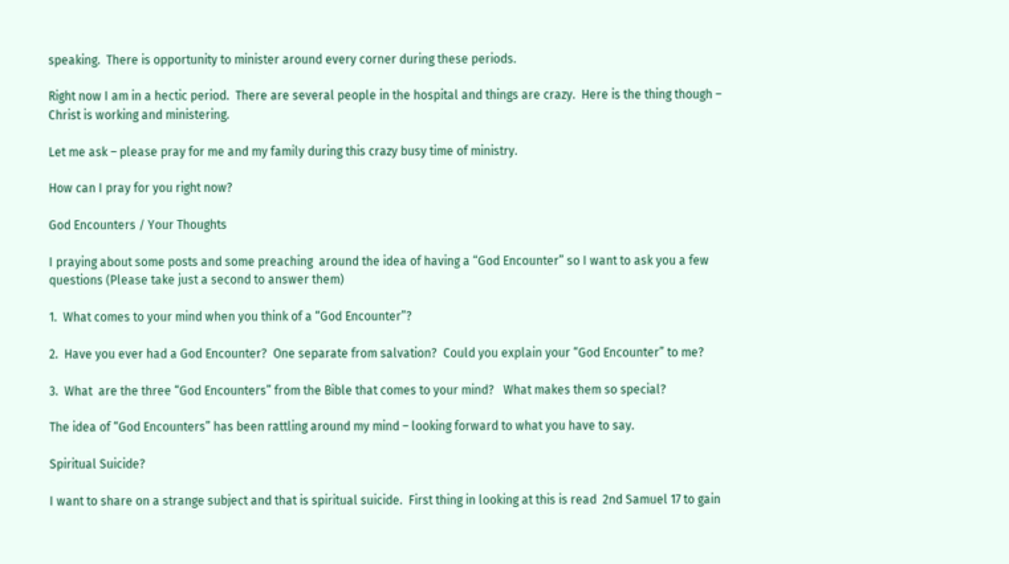speaking.  There is opportunity to minister around every corner during these periods.

Right now I am in a hectic period.  There are several people in the hospital and things are crazy.  Here is the thing though – Christ is working and ministering.

Let me ask – please pray for me and my family during this crazy busy time of ministry.

How can I pray for you right now?

God Encounters / Your Thoughts

I praying about some posts and some preaching  around the idea of having a “God Encounter” so I want to ask you a few questions (Please take just a second to answer them)

1.  What comes to your mind when you think of a “God Encounter”?

2.  Have you ever had a God Encounter?  One separate from salvation?  Could you explain your “God Encounter” to me?

3.  What  are the three “God Encounters” from the Bible that comes to your mind?   What makes them so special?

The idea of “God Encounters” has been rattling around my mind – looking forward to what you have to say.

Spiritual Suicide?

I want to share on a strange subject and that is spiritual suicide.  First thing in looking at this is read  2nd Samuel 17 to gain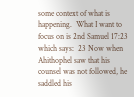some context of what is happening.  What I want to focus on is 2nd Samuel 17:23 which says:  23 Now when Ahithophel saw that his counsel was not followed, he saddled his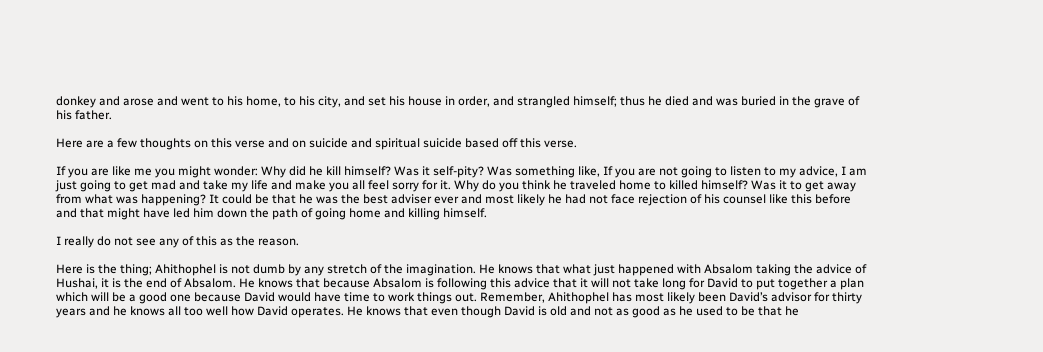donkey and arose and went to his home, to his city, and set his house in order, and strangled himself; thus he died and was buried in the grave of his father.

Here are a few thoughts on this verse and on suicide and spiritual suicide based off this verse.

If you are like me you might wonder: Why did he kill himself? Was it self-pity? Was something like, If you are not going to listen to my advice, I am just going to get mad and take my life and make you all feel sorry for it. Why do you think he traveled home to killed himself? Was it to get away from what was happening? It could be that he was the best adviser ever and most likely he had not face rejection of his counsel like this before and that might have led him down the path of going home and killing himself.

I really do not see any of this as the reason.

Here is the thing; Ahithophel is not dumb by any stretch of the imagination. He knows that what just happened with Absalom taking the advice of Hushai, it is the end of Absalom. He knows that because Absalom is following this advice that it will not take long for David to put together a plan which will be a good one because David would have time to work things out. Remember, Ahithophel has most likely been David’s advisor for thirty years and he knows all too well how David operates. He knows that even though David is old and not as good as he used to be that he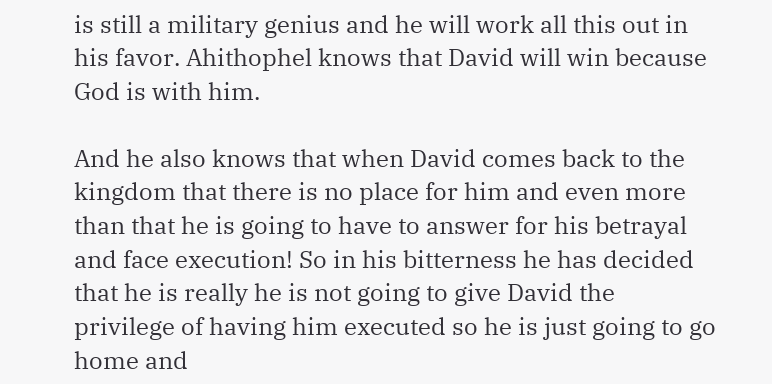is still a military genius and he will work all this out in his favor. Ahithophel knows that David will win because God is with him.

And he also knows that when David comes back to the kingdom that there is no place for him and even more than that he is going to have to answer for his betrayal and face execution! So in his bitterness he has decided that he is really he is not going to give David the privilege of having him executed so he is just going to go home and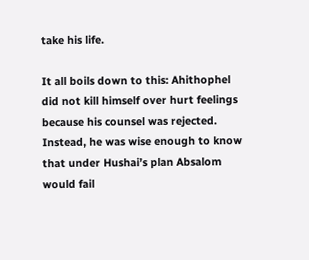take his life.

It all boils down to this: Ahithophel did not kill himself over hurt feelings because his counsel was rejected. Instead, he was wise enough to know that under Hushai’s plan Absalom would fail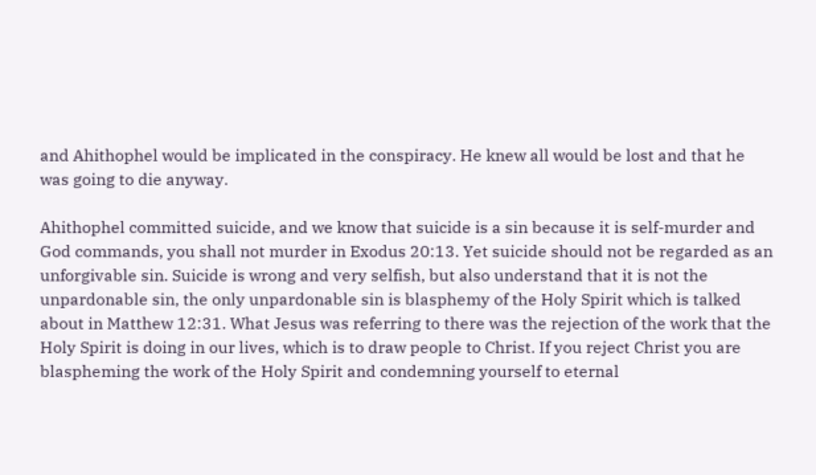and Ahithophel would be implicated in the conspiracy. He knew all would be lost and that he was going to die anyway.

Ahithophel committed suicide, and we know that suicide is a sin because it is self-murder and God commands, you shall not murder in Exodus 20:13. Yet suicide should not be regarded as an unforgivable sin. Suicide is wrong and very selfish, but also understand that it is not the unpardonable sin, the only unpardonable sin is blasphemy of the Holy Spirit which is talked about in Matthew 12:31. What Jesus was referring to there was the rejection of the work that the Holy Spirit is doing in our lives, which is to draw people to Christ. If you reject Christ you are blaspheming the work of the Holy Spirit and condemning yourself to eternal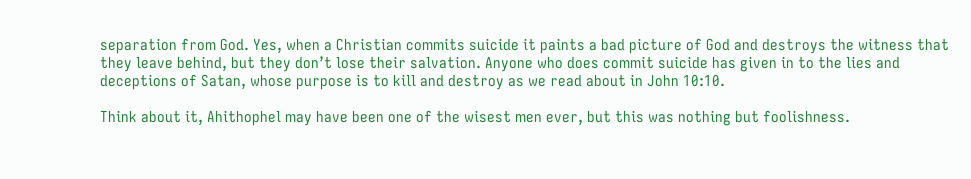separation from God. Yes, when a Christian commits suicide it paints a bad picture of God and destroys the witness that they leave behind, but they don’t lose their salvation. Anyone who does commit suicide has given in to the lies and deceptions of Satan, whose purpose is to kill and destroy as we read about in John 10:10.

Think about it, Ahithophel may have been one of the wisest men ever, but this was nothing but foolishness.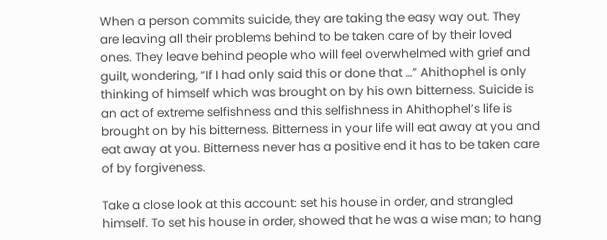When a person commits suicide, they are taking the easy way out. They are leaving all their problems behind to be taken care of by their loved ones. They leave behind people who will feel overwhelmed with grief and guilt, wondering, “If I had only said this or done that …” Ahithophel is only thinking of himself which was brought on by his own bitterness. Suicide is an act of extreme selfishness and this selfishness in Ahithophel’s life is brought on by his bitterness. Bitterness in your life will eat away at you and eat away at you. Bitterness never has a positive end it has to be taken care of by forgiveness.

Take a close look at this account: set his house in order, and strangled himself. To set his house in order, showed that he was a wise man; to hang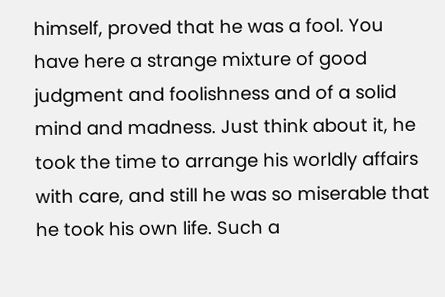himself, proved that he was a fool. You have here a strange mixture of good judgment and foolishness and of a solid mind and madness. Just think about it, he took the time to arrange his worldly affairs with care, and still he was so miserable that he took his own life. Such a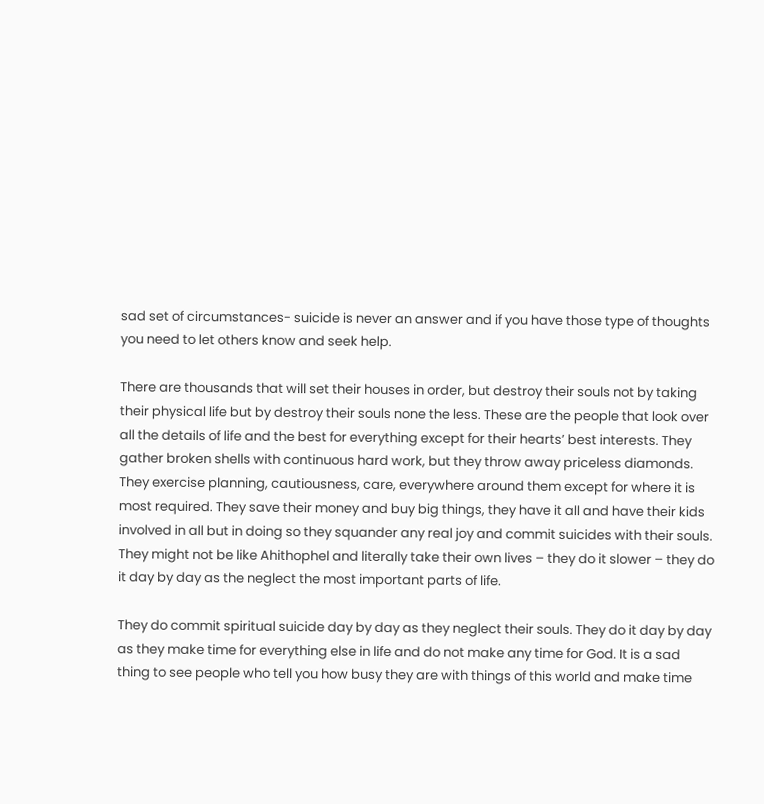sad set of circumstances- suicide is never an answer and if you have those type of thoughts you need to let others know and seek help.

There are thousands that will set their houses in order, but destroy their souls not by taking their physical life but by destroy their souls none the less. These are the people that look over all the details of life and the best for everything except for their hearts’ best interests. They gather broken shells with continuous hard work, but they throw away priceless diamonds. They exercise planning, cautiousness, care, everywhere around them except for where it is most required. They save their money and buy big things, they have it all and have their kids involved in all but in doing so they squander any real joy and commit suicides with their souls. They might not be like Ahithophel and literally take their own lives – they do it slower – they do it day by day as the neglect the most important parts of life.

They do commit spiritual suicide day by day as they neglect their souls. They do it day by day as they make time for everything else in life and do not make any time for God. It is a sad thing to see people who tell you how busy they are with things of this world and make time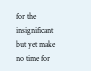for the insignificant but yet make no time for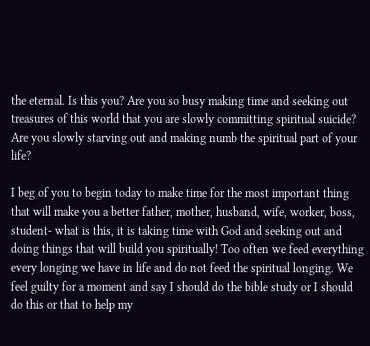the eternal. Is this you? Are you so busy making time and seeking out treasures of this world that you are slowly committing spiritual suicide? Are you slowly starving out and making numb the spiritual part of your life?

I beg of you to begin today to make time for the most important thing that will make you a better father, mother, husband, wife, worker, boss, student- what is this, it is taking time with God and seeking out and doing things that will build you spiritually! Too often we feed everything every longing we have in life and do not feed the spiritual longing. We feel guilty for a moment and say I should do the bible study or I should do this or that to help my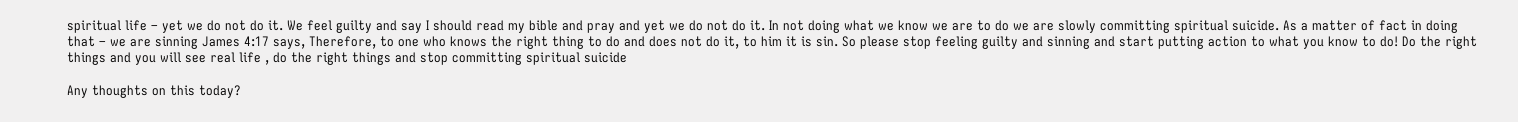spiritual life – yet we do not do it. We feel guilty and say I should read my bible and pray and yet we do not do it. In not doing what we know we are to do we are slowly committing spiritual suicide. As a matter of fact in doing that – we are sinning James 4:17 says, Therefore, to one who knows the right thing to do and does not do it, to him it is sin. So please stop feeling guilty and sinning and start putting action to what you know to do! Do the right things and you will see real life , do the right things and stop committing spiritual suicide

Any thoughts on this today?